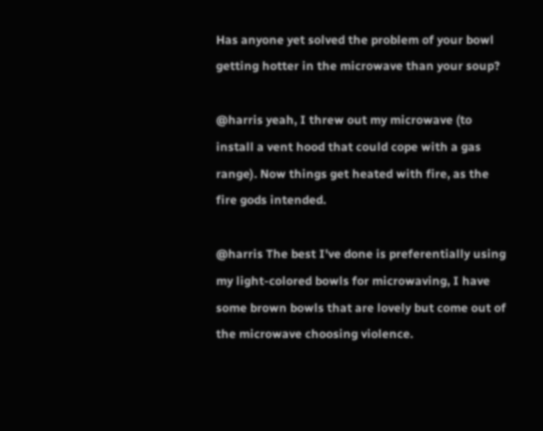Has anyone yet solved the problem of your bowl getting hotter in the microwave than your soup?

@harris yeah, I threw out my microwave (to install a vent hood that could cope with a gas range). Now things get heated with fire, as the fire gods intended.

@harris The best I've done is preferentially using my light-colored bowls for microwaving, I have some brown bowls that are lovely but come out of the microwave choosing violence.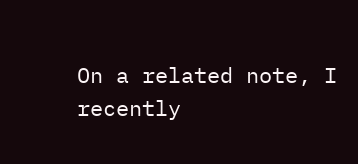On a related note, I recently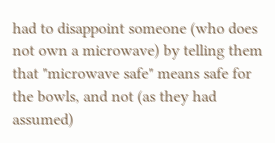had to disappoint someone (who does not own a microwave) by telling them that "microwave safe" means safe for the bowls, and not (as they had assumed)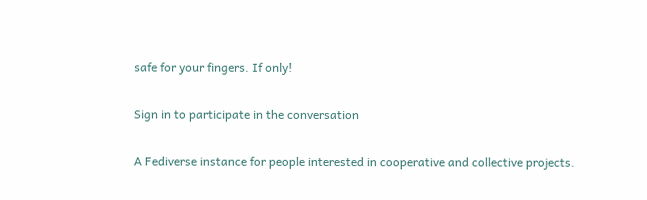safe for your fingers. If only!

Sign in to participate in the conversation

A Fediverse instance for people interested in cooperative and collective projects.